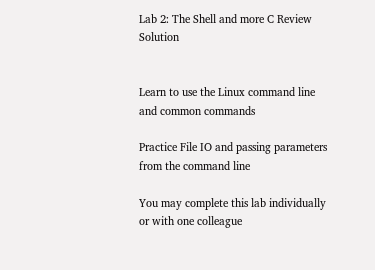Lab 2: The Shell and more C Review Solution


Learn to use the Linux command line and common commands

Practice File IO and passing parameters from the command line

You may complete this lab individually or with one colleague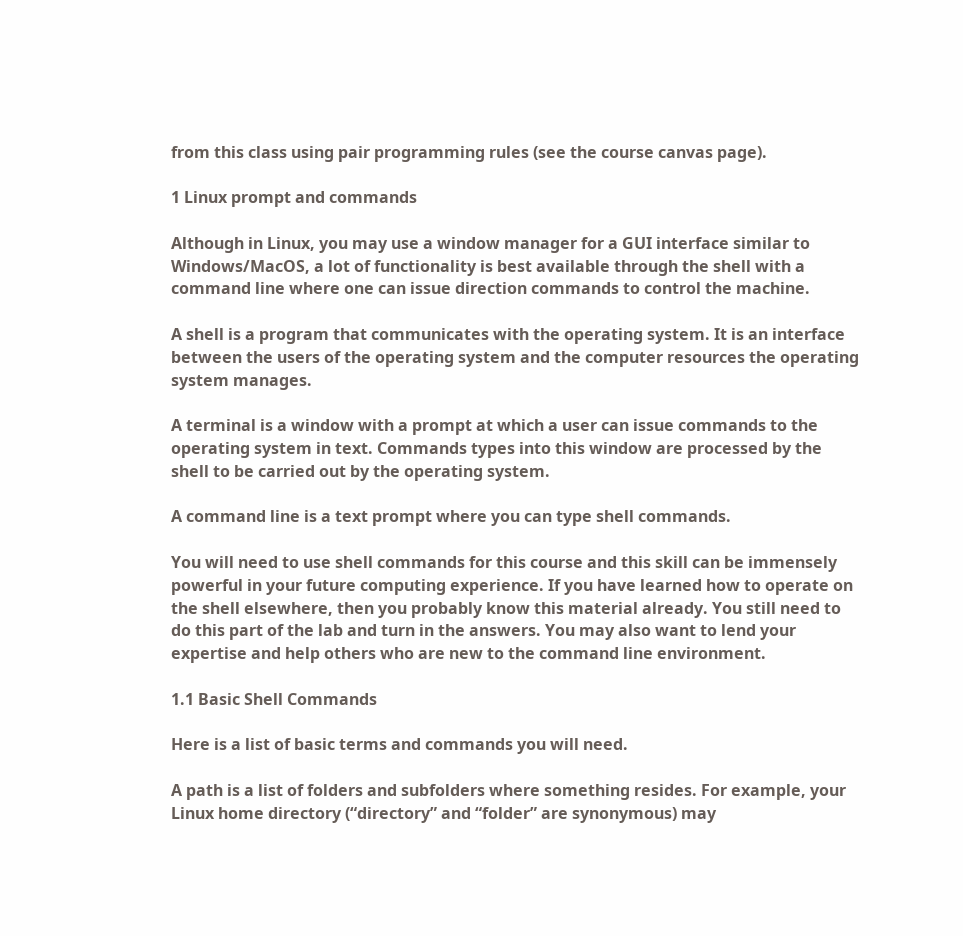from this class using pair programming rules (see the course canvas page).

1 Linux prompt and commands

Although in Linux, you may use a window manager for a GUI interface similar to Windows/MacOS, a lot of functionality is best available through the shell with a command line where one can issue direction commands to control the machine.

A shell is a program that communicates with the operating system. It is an interface between the users of the operating system and the computer resources the operating system manages.

A terminal is a window with a prompt at which a user can issue commands to the operating system in text. Commands types into this window are processed by the shell to be carried out by the operating system.

A command line is a text prompt where you can type shell commands.

You will need to use shell commands for this course and this skill can be immensely powerful in your future computing experience. If you have learned how to operate on the shell elsewhere, then you probably know this material already. You still need to do this part of the lab and turn in the answers. You may also want to lend your expertise and help others who are new to the command line environment.

1.1 Basic Shell Commands

Here is a list of basic terms and commands you will need.

A path is a list of folders and subfolders where something resides. For example, your Linux home directory (“directory” and “folder” are synonymous) may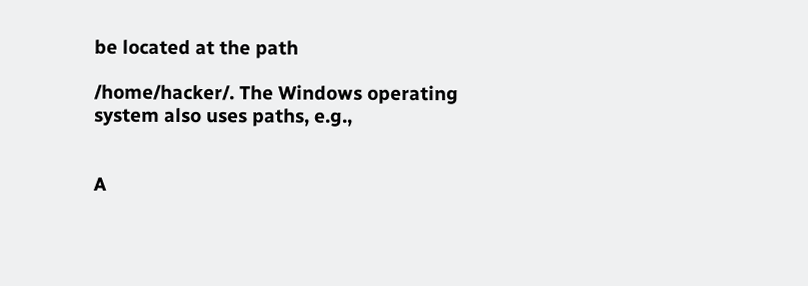be located at the path

/home/hacker/. The Windows operating system also uses paths, e.g.,


A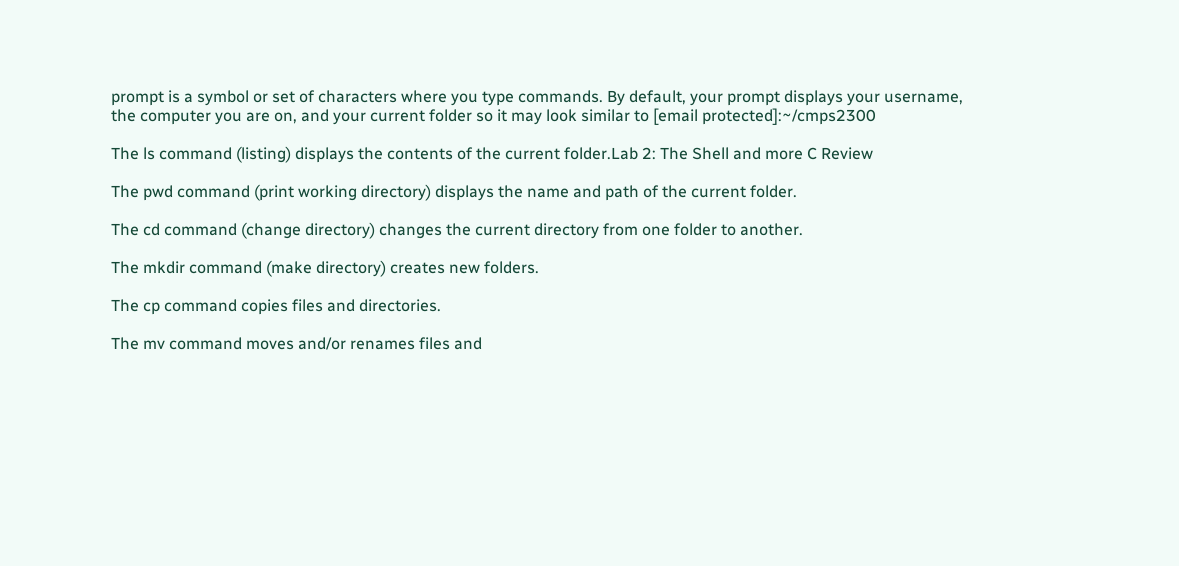prompt is a symbol or set of characters where you type commands. By default, your prompt displays your username, the computer you are on, and your current folder so it may look similar to [email protected]:~/cmps2300

The ls command (listing) displays the contents of the current folder.Lab 2: The Shell and more C Review

The pwd command (print working directory) displays the name and path of the current folder.

The cd command (change directory) changes the current directory from one folder to another.

The mkdir command (make directory) creates new folders.

The cp command copies files and directories.

The mv command moves and/or renames files and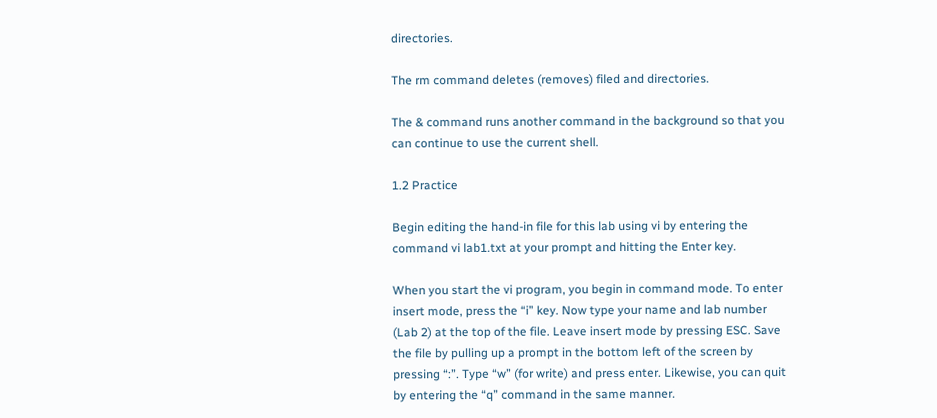directories.

The rm command deletes (removes) filed and directories.

The & command runs another command in the background so that you can continue to use the current shell.

1.2 Practice

Begin editing the hand-in file for this lab using vi by entering the command vi lab1.txt at your prompt and hitting the Enter key.

When you start the vi program, you begin in command mode. To enter insert mode, press the “i” key. Now type your name and lab number (Lab 2) at the top of the file. Leave insert mode by pressing ESC. Save the file by pulling up a prompt in the bottom left of the screen by pressing “:”. Type “w” (for write) and press enter. Likewise, you can quit by entering the “q” command in the same manner.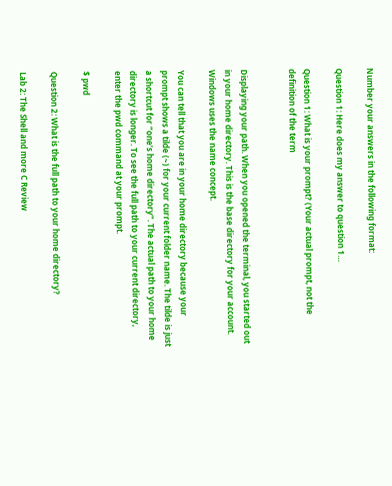Number your answers in the following format:

Question 1: Here does my answer to question 1…

Question 1: What is your prompt? (Your actual prompt, not the definition of the term


Displaying your path. When you opened the terminal, you started out in your home directory. This is the base directory for your account. Windows uses the name concept.

You can tell that you are in your home directory because your prompt shows a tilde (~) for your current folder name. The tilde is just a shortcut for “one’s home directory”. The actual path to your home directory is longer. To see the full path to your current directory, enter the pwd command at your prompt.

$ pwd

Question 2: What is the full path to your home directory?

Lab 2: The Shell and more C Review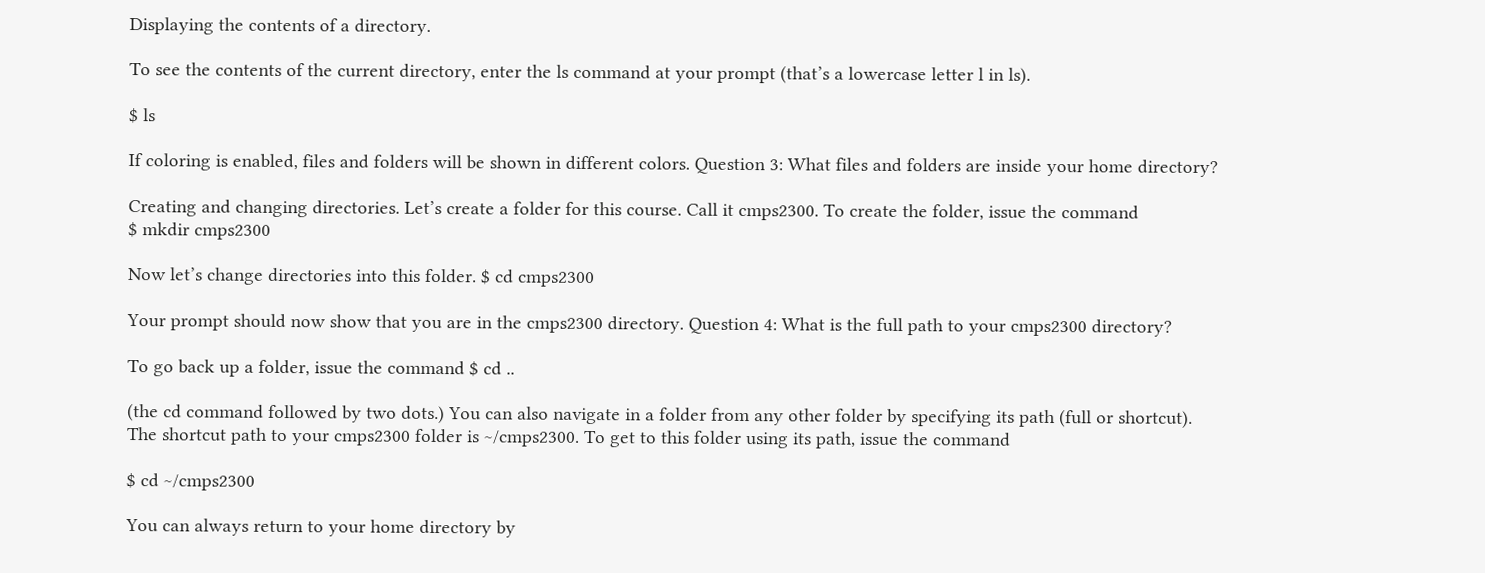Displaying the contents of a directory.

To see the contents of the current directory, enter the ls command at your prompt (that’s a lowercase letter l in ls).

$ ls

If coloring is enabled, files and folders will be shown in different colors. Question 3: What files and folders are inside your home directory?

Creating and changing directories. Let’s create a folder for this course. Call it cmps2300. To create the folder, issue the command
$ mkdir cmps2300

Now let’s change directories into this folder. $ cd cmps2300

Your prompt should now show that you are in the cmps2300 directory. Question 4: What is the full path to your cmps2300 directory?

To go back up a folder, issue the command $ cd ..

(the cd command followed by two dots.) You can also navigate in a folder from any other folder by specifying its path (full or shortcut). The shortcut path to your cmps2300 folder is ~/cmps2300. To get to this folder using its path, issue the command

$ cd ~/cmps2300

You can always return to your home directory by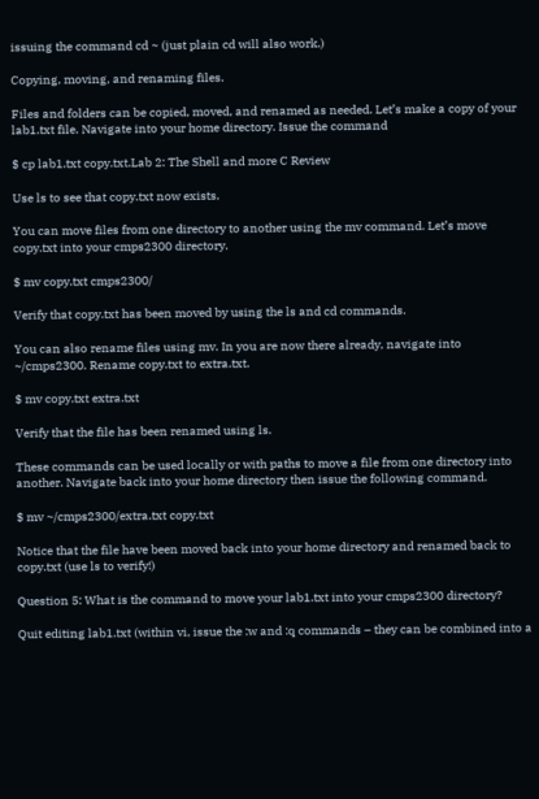issuing the command cd ~ (just plain cd will also work.)

Copying, moving, and renaming files.

Files and folders can be copied, moved, and renamed as needed. Let’s make a copy of your lab1.txt file. Navigate into your home directory. Issue the command

$ cp lab1.txt copy.txt.Lab 2: The Shell and more C Review

Use ls to see that copy.txt now exists.

You can move files from one directory to another using the mv command. Let’s move copy.txt into your cmps2300 directory.

$ mv copy.txt cmps2300/

Verify that copy.txt has been moved by using the ls and cd commands.

You can also rename files using mv. In you are now there already, navigate into ~/cmps2300. Rename copy.txt to extra.txt.

$ mv copy.txt extra.txt

Verify that the file has been renamed using ls.

These commands can be used locally or with paths to move a file from one directory into another. Navigate back into your home directory then issue the following command.

$ mv ~/cmps2300/extra.txt copy.txt

Notice that the file have been moved back into your home directory and renamed back to copy.txt (use ls to verify!)

Question 5: What is the command to move your lab1.txt into your cmps2300 directory?

Quit editing lab1.txt (within vi, issue the :w and :q commands – they can be combined into a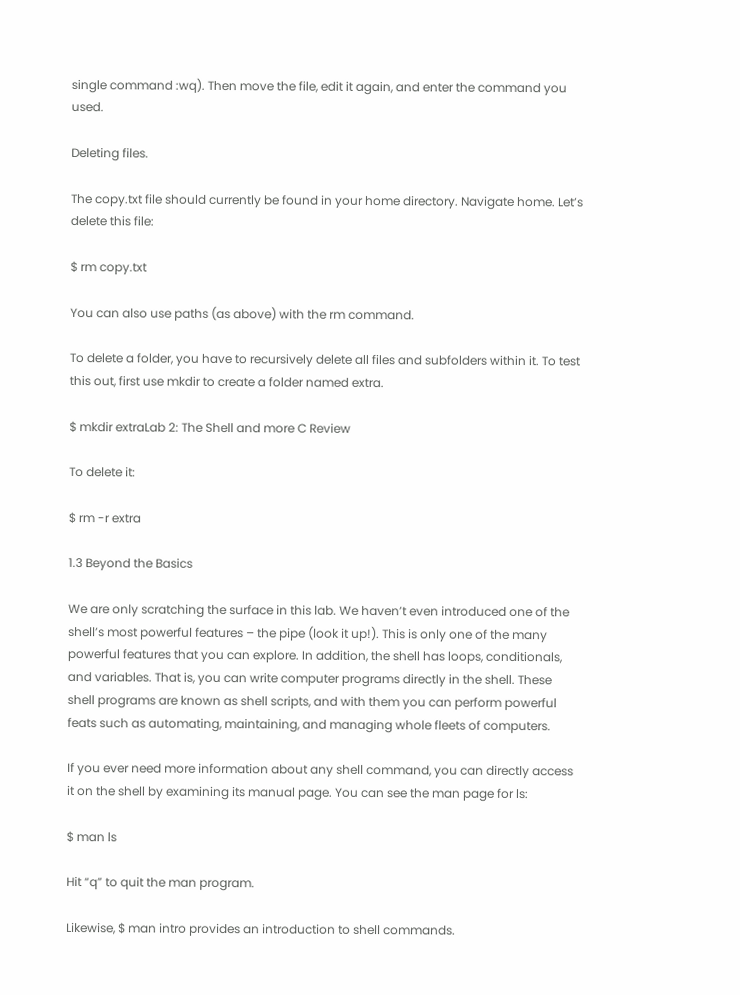single command :wq). Then move the file, edit it again, and enter the command you used.

Deleting files.

The copy.txt file should currently be found in your home directory. Navigate home. Let’s delete this file:

$ rm copy.txt

You can also use paths (as above) with the rm command.

To delete a folder, you have to recursively delete all files and subfolders within it. To test this out, first use mkdir to create a folder named extra.

$ mkdir extraLab 2: The Shell and more C Review

To delete it:

$ rm -r extra

1.3 Beyond the Basics

We are only scratching the surface in this lab. We haven’t even introduced one of the shell’s most powerful features – the pipe (look it up!). This is only one of the many powerful features that you can explore. In addition, the shell has loops, conditionals, and variables. That is, you can write computer programs directly in the shell. These shell programs are known as shell scripts, and with them you can perform powerful feats such as automating, maintaining, and managing whole fleets of computers.

If you ever need more information about any shell command, you can directly access it on the shell by examining its manual page. You can see the man page for ls:

$ man ls

Hit “q” to quit the man program.

Likewise, $ man intro provides an introduction to shell commands.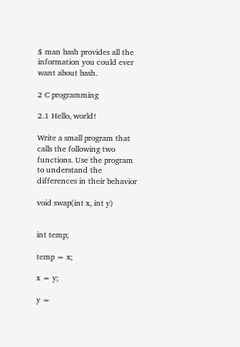$ man bash provides all the information you could ever want about bash.

2 C programming

2.1 Hello, world!

Write a small program that calls the following two functions. Use the program to understand the differences in their behavior

void swap(int x, int y)


int temp;

temp = x;

x = y;

y =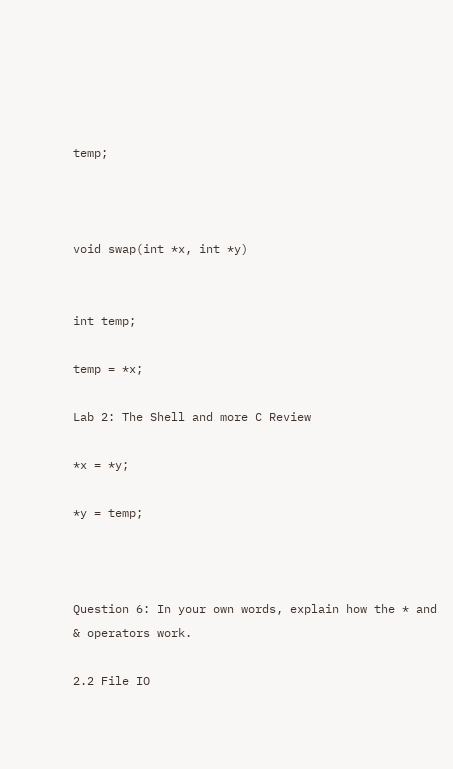temp;



void swap(int *x, int *y)


int temp;

temp = *x;

Lab 2: The Shell and more C Review

*x = *y;

*y = temp;



Question 6: In your own words, explain how the * and & operators work.

2.2 File IO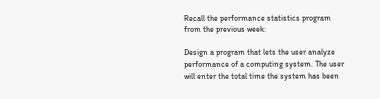Recall the performance statistics program from the previous week:

Design a program that lets the user analyze performance of a computing system. The user will enter the total time the system has been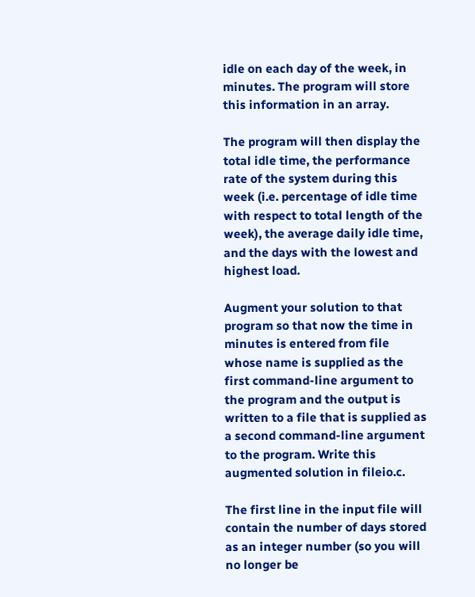idle on each day of the week, in minutes. The program will store this information in an array.

The program will then display the total idle time, the performance rate of the system during this week (i.e. percentage of idle time with respect to total length of the week), the average daily idle time, and the days with the lowest and highest load.

Augment your solution to that program so that now the time in minutes is entered from file whose name is supplied as the first command-line argument to the program and the output is written to a file that is supplied as a second command-line argument to the program. Write this augmented solution in fileio.c.

The first line in the input file will contain the number of days stored as an integer number (so you will no longer be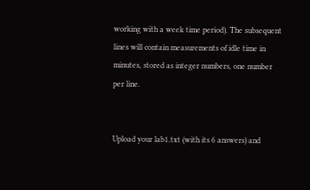working with a week time period). The subsequent lines will contain measurements of idle time in minutes, stored as integer numbers, one number per line.


Upload your lab1.txt (with its 6 answers) and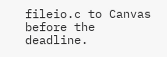fileio.c to Canvas before the deadline.